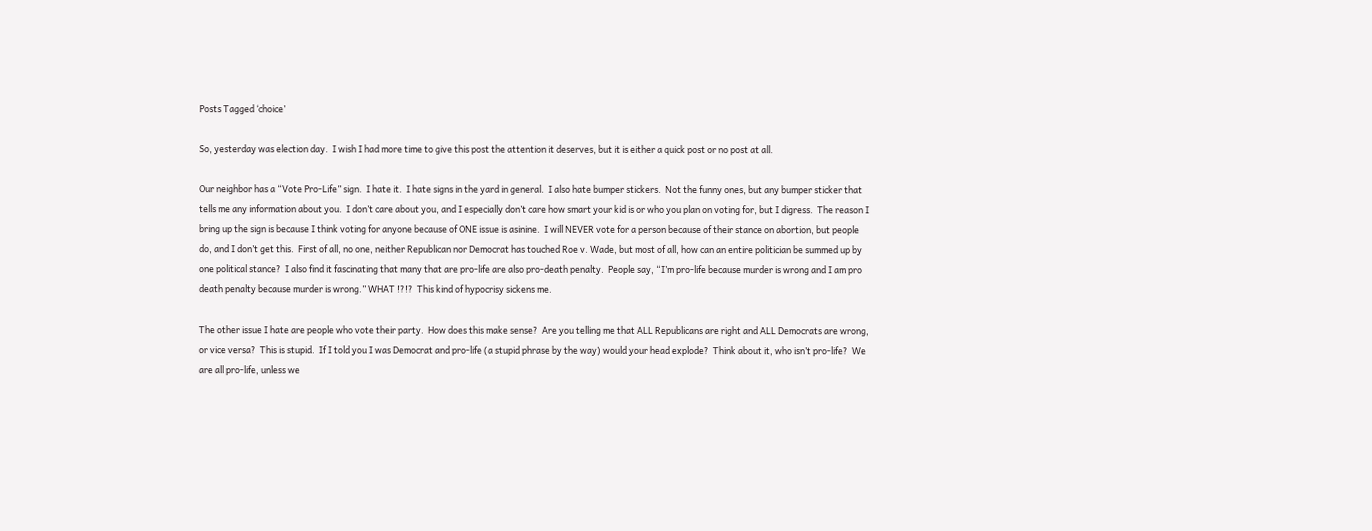Posts Tagged ‘choice’

So, yesterday was election day.  I wish I had more time to give this post the attention it deserves, but it is either a quick post or no post at all.

Our neighbor has a “Vote Pro-Life” sign.  I hate it.  I hate signs in the yard in general.  I also hate bumper stickers.  Not the funny ones, but any bumper sticker that tells me any information about you.  I don’t care about you, and I especially don’t care how smart your kid is or who you plan on voting for, but I digress.  The reason I bring up the sign is because I think voting for anyone because of ONE issue is asinine.  I will NEVER vote for a person because of their stance on abortion, but people do, and I don’t get this.  First of all, no one, neither Republican nor Democrat has touched Roe v. Wade, but most of all, how can an entire politician be summed up by one political stance?  I also find it fascinating that many that are pro-life are also pro-death penalty.  People say, “I’m pro-life because murder is wrong and I am pro death penalty because murder is wrong.” WHAT !?!?  This kind of hypocrisy sickens me.

The other issue I hate are people who vote their party.  How does this make sense?  Are you telling me that ALL Republicans are right and ALL Democrats are wrong, or vice versa?  This is stupid.  If I told you I was Democrat and pro-life (a stupid phrase by the way) would your head explode?  Think about it, who isn’t pro-life?  We are all pro-life, unless we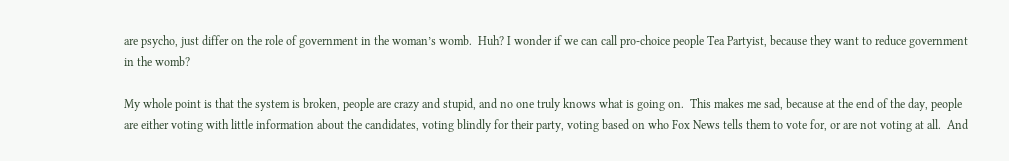are psycho, just differ on the role of government in the woman’s womb.  Huh? I wonder if we can call pro-choice people Tea Partyist, because they want to reduce government in the womb?

My whole point is that the system is broken, people are crazy and stupid, and no one truly knows what is going on.  This makes me sad, because at the end of the day, people are either voting with little information about the candidates, voting blindly for their party, voting based on who Fox News tells them to vote for, or are not voting at all.  And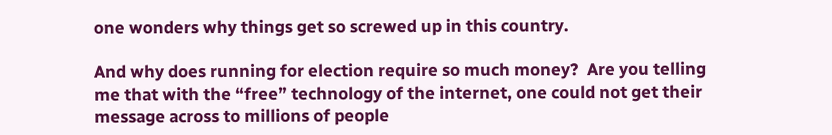one wonders why things get so screwed up in this country.

And why does running for election require so much money?  Are you telling me that with the “free” technology of the internet, one could not get their message across to millions of people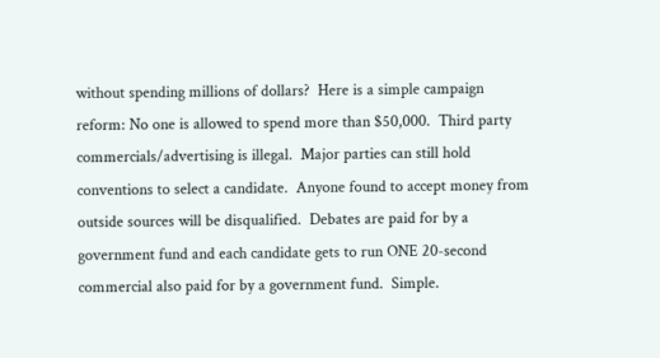without spending millions of dollars?  Here is a simple campaign reform: No one is allowed to spend more than $50,000.  Third party commercials/advertising is illegal.  Major parties can still hold conventions to select a candidate.  Anyone found to accept money from outside sources will be disqualified.  Debates are paid for by a government fund and each candidate gets to run ONE 20-second commercial also paid for by a government fund.  Simple.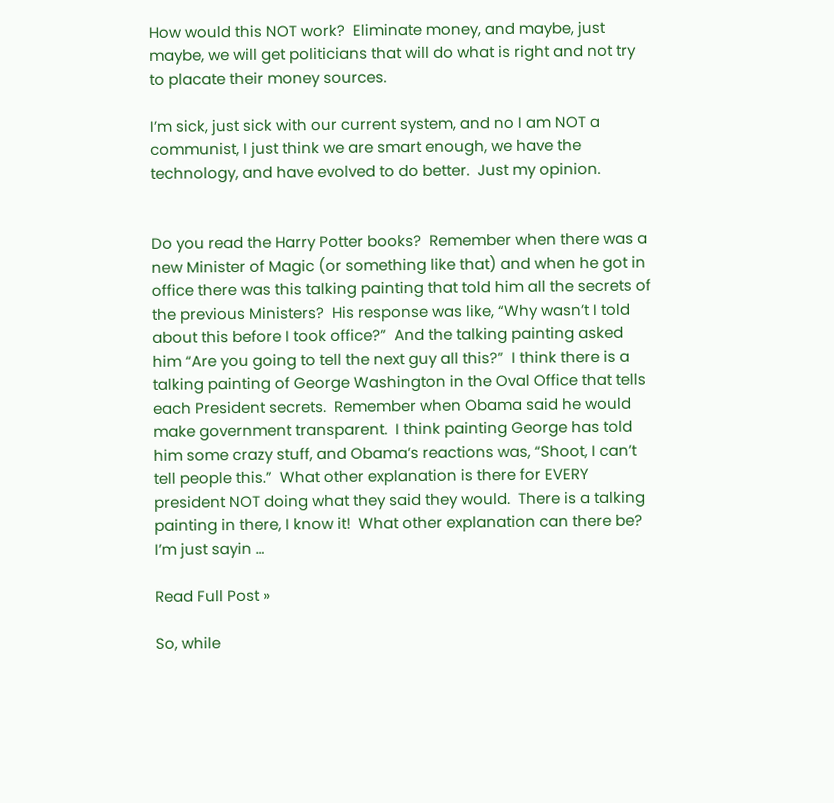How would this NOT work?  Eliminate money, and maybe, just maybe, we will get politicians that will do what is right and not try to placate their money sources.

I’m sick, just sick with our current system, and no I am NOT a communist, I just think we are smart enough, we have the technology, and have evolved to do better.  Just my opinion.


Do you read the Harry Potter books?  Remember when there was a new Minister of Magic (or something like that) and when he got in office there was this talking painting that told him all the secrets of the previous Ministers?  His response was like, “Why wasn’t I told about this before I took office?”  And the talking painting asked him “Are you going to tell the next guy all this?”  I think there is a talking painting of George Washington in the Oval Office that tells each President secrets.  Remember when Obama said he would make government transparent.  I think painting George has told him some crazy stuff, and Obama’s reactions was, “Shoot, I can’t tell people this.”  What other explanation is there for EVERY president NOT doing what they said they would.  There is a talking painting in there, I know it!  What other explanation can there be?  I’m just sayin …

Read Full Post »

So, while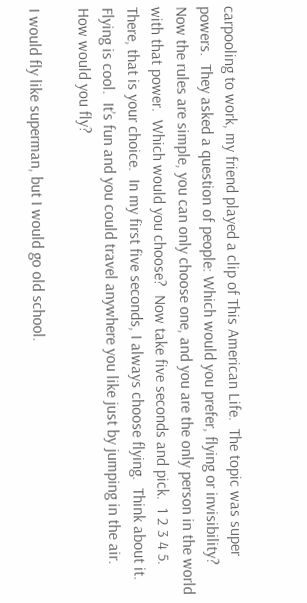carpooling to work, my friend played a clip of This American Life.  The topic was super powers.  They asked a question of people: Which would you prefer, flying or invisibility?  Now the rules are simple, you can only choose one, and you are the only person in the world with that power.  Which would you choose?  Now take five seconds and pick.  1 2 3 4 5.  There, that is your choice.  In my first five seconds, I always choose flying.  Think about it.  Flying is cool.  It’s fun and you could travel anywhere you like just by jumping in the air.  How would you fly?

I would fly like superman, but I would go old school.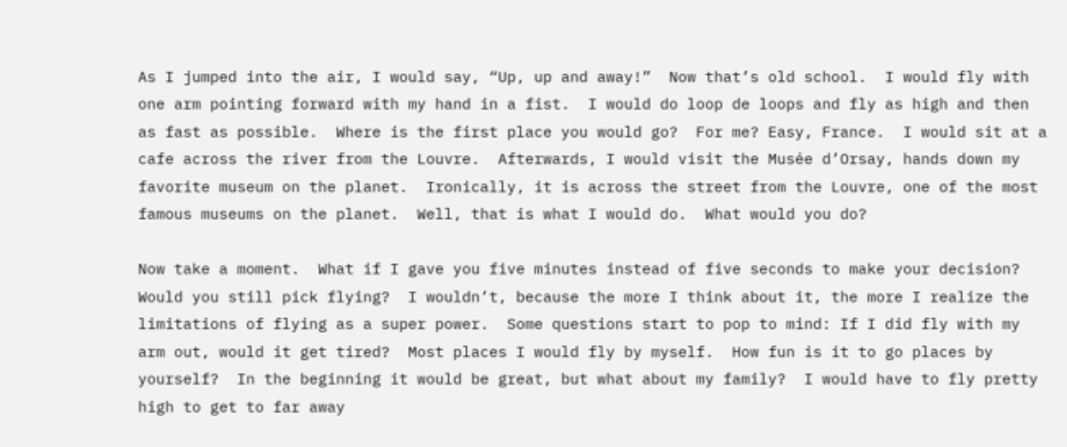As I jumped into the air, I would say, “Up, up and away!”  Now that’s old school.  I would fly with one arm pointing forward with my hand in a fist.  I would do loop de loops and fly as high and then as fast as possible.  Where is the first place you would go?  For me? Easy, France.  I would sit at a cafe across the river from the Louvre.  Afterwards, I would visit the Musée d’Orsay, hands down my favorite museum on the planet.  Ironically, it is across the street from the Louvre, one of the most famous museums on the planet.  Well, that is what I would do.  What would you do?

Now take a moment.  What if I gave you five minutes instead of five seconds to make your decision?  Would you still pick flying?  I wouldn’t, because the more I think about it, the more I realize the limitations of flying as a super power.  Some questions start to pop to mind: If I did fly with my arm out, would it get tired?  Most places I would fly by myself.  How fun is it to go places by yourself?  In the beginning it would be great, but what about my family?  I would have to fly pretty high to get to far away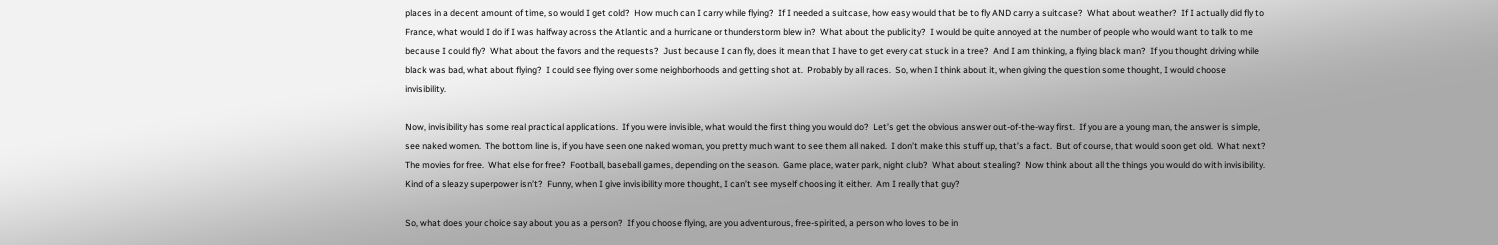places in a decent amount of time, so would I get cold?  How much can I carry while flying?  If I needed a suitcase, how easy would that be to fly AND carry a suitcase?  What about weather?  If I actually did fly to France, what would I do if I was halfway across the Atlantic and a hurricane or thunderstorm blew in?  What about the publicity?  I would be quite annoyed at the number of people who would want to talk to me because I could fly?  What about the favors and the requests?  Just because I can fly, does it mean that I have to get every cat stuck in a tree?  And I am thinking, a flying black man?  If you thought driving while black was bad, what about flying?  I could see flying over some neighborhoods and getting shot at.  Probably by all races.  So, when I think about it, when giving the question some thought, I would choose invisibility.

Now, invisibility has some real practical applications.  If you were invisible, what would the first thing you would do?  Let’s get the obvious answer out-of-the-way first.  If you are a young man, the answer is simple, see naked women.  The bottom line is, if you have seen one naked woman, you pretty much want to see them all naked.  I don’t make this stuff up, that’s a fact.  But of course, that would soon get old.  What next?  The movies for free.  What else for free?  Football, baseball games, depending on the season.  Game place, water park, night club?  What about stealing?  Now think about all the things you would do with invisibility.  Kind of a sleazy superpower isn’t?  Funny, when I give invisibility more thought, I can’t see myself choosing it either.  Am I really that guy?

So, what does your choice say about you as a person?  If you choose flying, are you adventurous, free-spirited, a person who loves to be in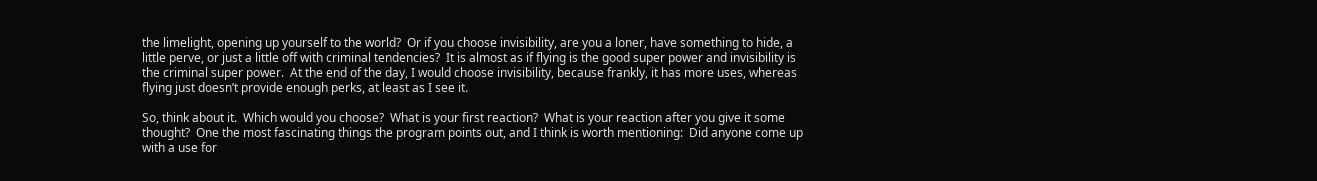the limelight, opening up yourself to the world?  Or if you choose invisibility, are you a loner, have something to hide, a little perve, or just a little off with criminal tendencies?  It is almost as if flying is the good super power and invisibility is the criminal super power.  At the end of the day, I would choose invisibility, because frankly, it has more uses, whereas flying just doesn’t provide enough perks, at least as I see it.

So, think about it.  Which would you choose?  What is your first reaction?  What is your reaction after you give it some thought?  One the most fascinating things the program points out, and I think is worth mentioning:  Did anyone come up with a use for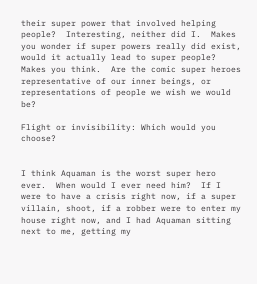their super power that involved helping people?  Interesting, neither did I.  Makes you wonder if super powers really did exist, would it actually lead to super people?  Makes you think.  Are the comic super heroes representative of our inner beings, or representations of people we wish we would be?

Flight or invisibility: Which would you choose?


I think Aquaman is the worst super hero ever.  When would I ever need him?  If I were to have a crisis right now, if a super villain, shoot, if a robber were to enter my house right now, and I had Aquaman sitting next to me, getting my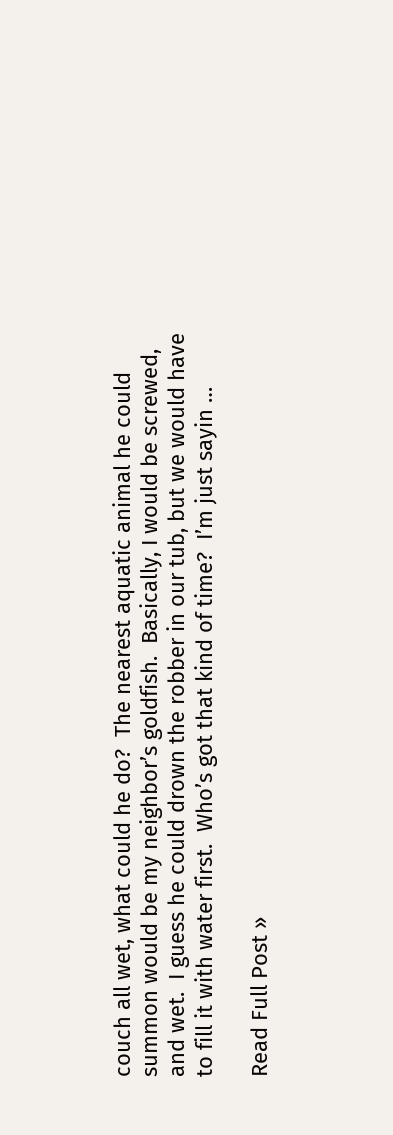couch all wet, what could he do?  The nearest aquatic animal he could summon would be my neighbor’s goldfish.  Basically, I would be screwed, and wet.  I guess he could drown the robber in our tub, but we would have to fill it with water first.  Who’s got that kind of time?  I’m just sayin …

Read Full Post »